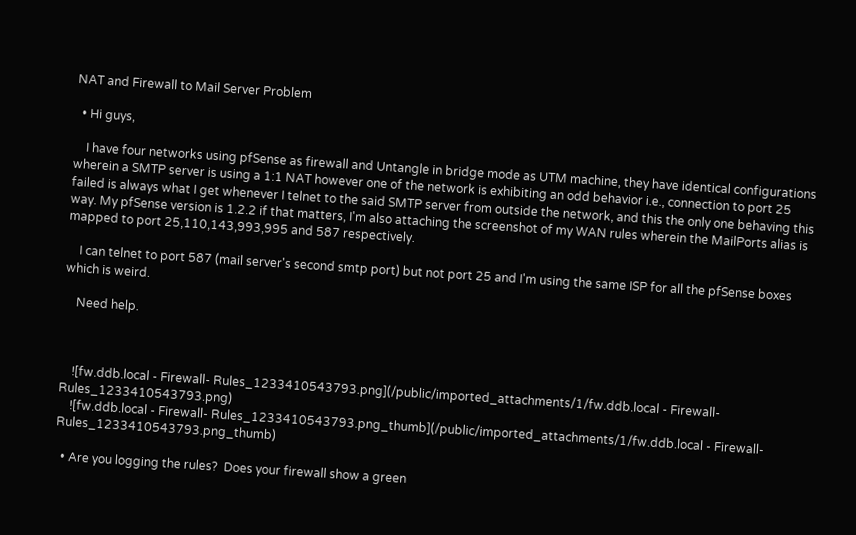NAT and Firewall to Mail Server Problem

  • Hi guys,

    I have four networks using pfSense as firewall and Untangle in bridge mode as UTM machine, they have identical configurations wherein a SMTP server is using a 1:1 NAT however one of the network is exhibiting an odd behavior i.e., connection to port 25 failed is always what I get whenever I telnet to the said SMTP server from outside the network, and this the only one behaving this way. My pfSense version is 1.2.2 if that matters, I'm also attaching the screenshot of my WAN rules wherein the MailPorts alias is mapped to port 25,110,143,993,995 and 587 respectively.

    I can telnet to port 587 (mail server's second smtp port) but not port 25 and I'm using the same ISP for all the pfSense boxes which is weird.

    Need help.



    ![fw.ddb.local - Firewall- Rules_1233410543793.png](/public/imported_attachments/1/fw.ddb.local - Firewall- Rules_1233410543793.png)
    ![fw.ddb.local - Firewall- Rules_1233410543793.png_thumb](/public/imported_attachments/1/fw.ddb.local - Firewall- Rules_1233410543793.png_thumb)

  • Are you logging the rules?  Does your firewall show a green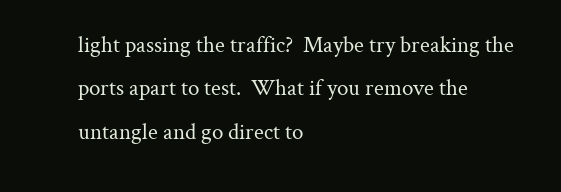light passing the traffic?  Maybe try breaking the ports apart to test.  What if you remove the untangle and go direct to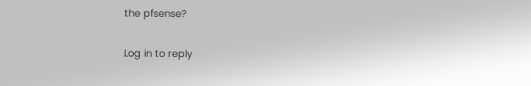the pfsense?

Log in to reply